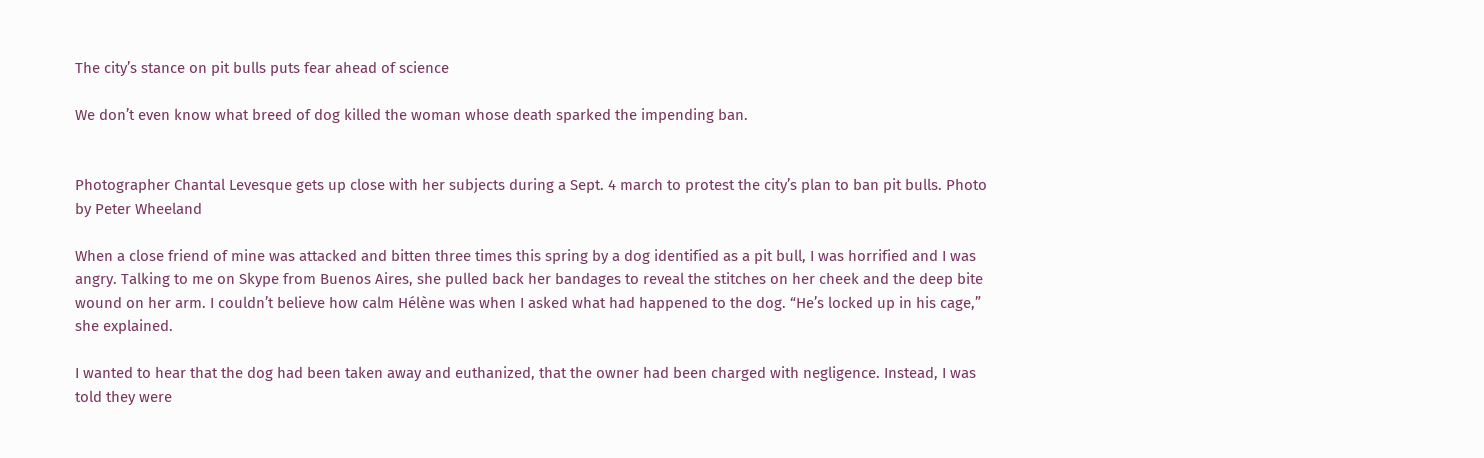The city’s stance on pit bulls puts fear ahead of science

We don’t even know what breed of dog killed the woman whose death sparked the impending ban.


Photographer Chantal Levesque gets up close with her subjects during a Sept. 4 march to protest the city’s plan to ban pit bulls. Photo by Peter Wheeland

When a close friend of mine was attacked and bitten three times this spring by a dog identified as a pit bull, I was horrified and I was angry. Talking to me on Skype from Buenos Aires, she pulled back her bandages to reveal the stitches on her cheek and the deep bite wound on her arm. I couldn’t believe how calm Hélène was when I asked what had happened to the dog. “He’s locked up in his cage,” she explained.

I wanted to hear that the dog had been taken away and euthanized, that the owner had been charged with negligence. Instead, I was told they were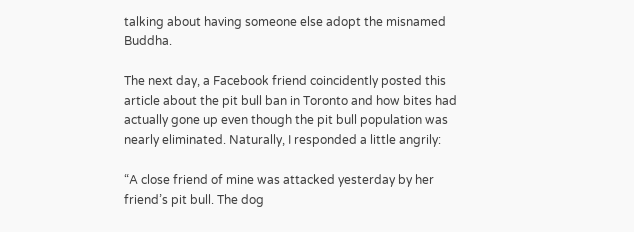talking about having someone else adopt the misnamed Buddha.

The next day, a Facebook friend coincidently posted this article about the pit bull ban in Toronto and how bites had actually gone up even though the pit bull population was nearly eliminated. Naturally, I responded a little angrily:

“A close friend of mine was attacked yesterday by her friend’s pit bull. The dog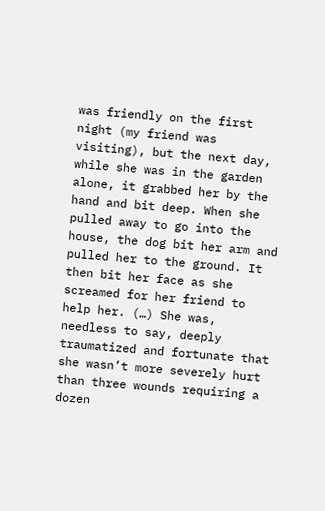was friendly on the first night (my friend was visiting), but the next day, while she was in the garden alone, it grabbed her by the hand and bit deep. When she pulled away to go into the house, the dog bit her arm and pulled her to the ground. It then bit her face as she screamed for her friend to help her. (…) She was, needless to say, deeply traumatized and fortunate that she wasn’t more severely hurt than three wounds requiring a dozen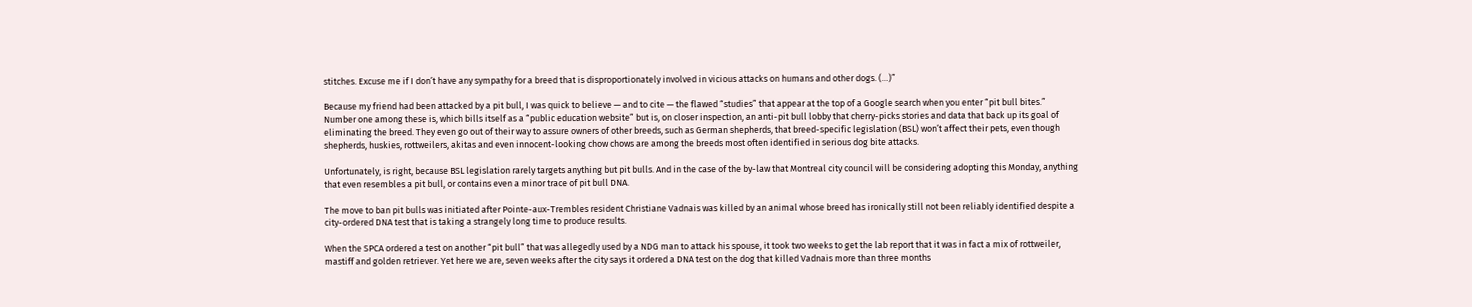stitches. Excuse me if I don’t have any sympathy for a breed that is disproportionately involved in vicious attacks on humans and other dogs. (…)”

Because my friend had been attacked by a pit bull, I was quick to believe — and to cite — the flawed “studies” that appear at the top of a Google search when you enter “pit bull bites.” Number one among these is, which bills itself as a “public education website” but is, on closer inspection, an anti-pit bull lobby that cherry-picks stories and data that back up its goal of eliminating the breed. They even go out of their way to assure owners of other breeds, such as German shepherds, that breed-specific legislation (BSL) won’t affect their pets, even though shepherds, huskies, rottweilers, akitas and even innocent-looking chow chows are among the breeds most often identified in serious dog bite attacks.

Unfortunately, is right, because BSL legislation rarely targets anything but pit bulls. And in the case of the by-law that Montreal city council will be considering adopting this Monday, anything that even resembles a pit bull, or contains even a minor trace of pit bull DNA.

The move to ban pit bulls was initiated after Pointe-aux-Trembles resident Christiane Vadnais was killed by an animal whose breed has ironically still not been reliably identified despite a city-ordered DNA test that is taking a strangely long time to produce results.

When the SPCA ordered a test on another “pit bull” that was allegedly used by a NDG man to attack his spouse, it took two weeks to get the lab report that it was in fact a mix of rottweiler, mastiff and golden retriever. Yet here we are, seven weeks after the city says it ordered a DNA test on the dog that killed Vadnais more than three months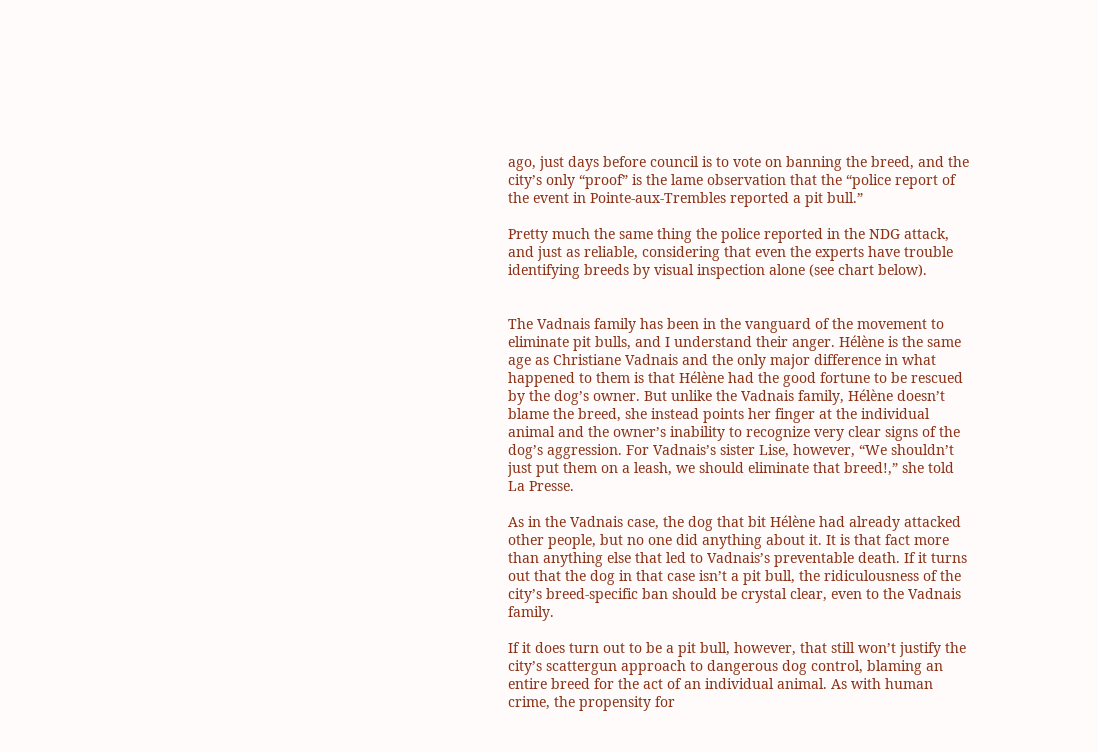ago, just days before council is to vote on banning the breed, and the city’s only “proof” is the lame observation that the “police report of the event in Pointe-aux-Trembles reported a pit bull.”

Pretty much the same thing the police reported in the NDG attack, and just as reliable, considering that even the experts have trouble identifying breeds by visual inspection alone (see chart below).


The Vadnais family has been in the vanguard of the movement to eliminate pit bulls, and I understand their anger. Hélène is the same age as Christiane Vadnais and the only major difference in what happened to them is that Hélène had the good fortune to be rescued by the dog’s owner. But unlike the Vadnais family, Hélène doesn’t blame the breed, she instead points her finger at the individual animal and the owner’s inability to recognize very clear signs of the dog’s aggression. For Vadnais’s sister Lise, however, “We shouldn’t just put them on a leash, we should eliminate that breed!,” she told La Presse.

As in the Vadnais case, the dog that bit Hélène had already attacked other people, but no one did anything about it. It is that fact more than anything else that led to Vadnais’s preventable death. If it turns out that the dog in that case isn’t a pit bull, the ridiculousness of the city’s breed-specific ban should be crystal clear, even to the Vadnais family.

If it does turn out to be a pit bull, however, that still won’t justify the city’s scattergun approach to dangerous dog control, blaming an entire breed for the act of an individual animal. As with human crime, the propensity for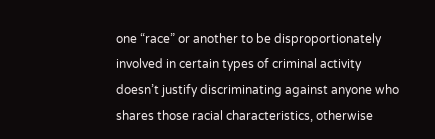one “race” or another to be disproportionately involved in certain types of criminal activity doesn’t justify discriminating against anyone who shares those racial characteristics, otherwise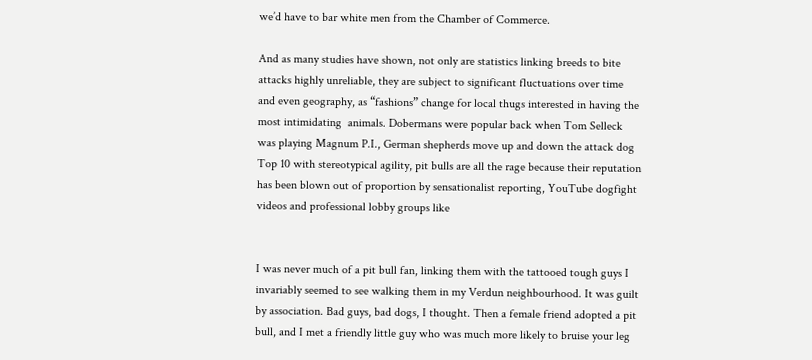we’d have to bar white men from the Chamber of Commerce.

And as many studies have shown, not only are statistics linking breeds to bite attacks highly unreliable, they are subject to significant fluctuations over time and even geography, as “fashions” change for local thugs interested in having the most intimidating  animals. Dobermans were popular back when Tom Selleck was playing Magnum P.I., German shepherds move up and down the attack dog Top 10 with stereotypical agility, pit bulls are all the rage because their reputation has been blown out of proportion by sensationalist reporting, YouTube dogfight videos and professional lobby groups like


I was never much of a pit bull fan, linking them with the tattooed tough guys I invariably seemed to see walking them in my Verdun neighbourhood. It was guilt by association. Bad guys, bad dogs, I thought. Then a female friend adopted a pit bull, and I met a friendly little guy who was much more likely to bruise your leg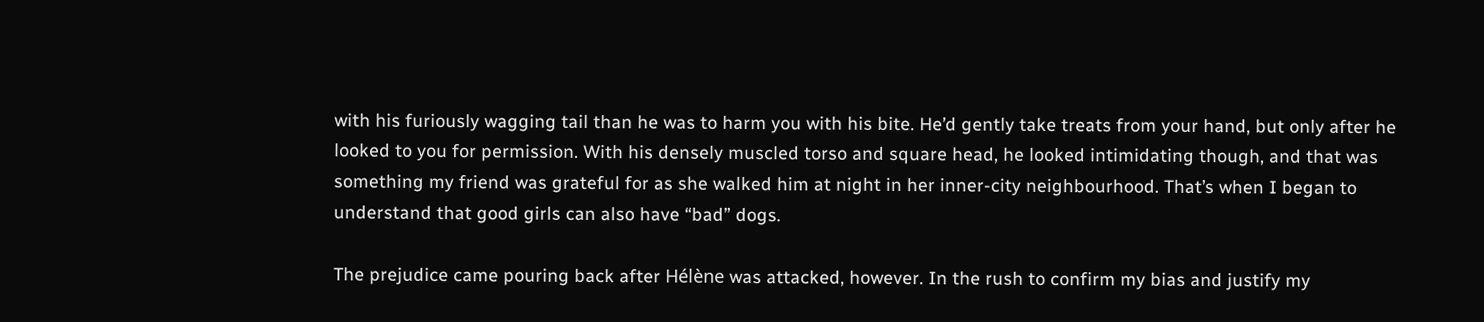with his furiously wagging tail than he was to harm you with his bite. He’d gently take treats from your hand, but only after he looked to you for permission. With his densely muscled torso and square head, he looked intimidating though, and that was something my friend was grateful for as she walked him at night in her inner-city neighbourhood. That’s when I began to understand that good girls can also have “bad” dogs.

The prejudice came pouring back after Hélène was attacked, however. In the rush to confirm my bias and justify my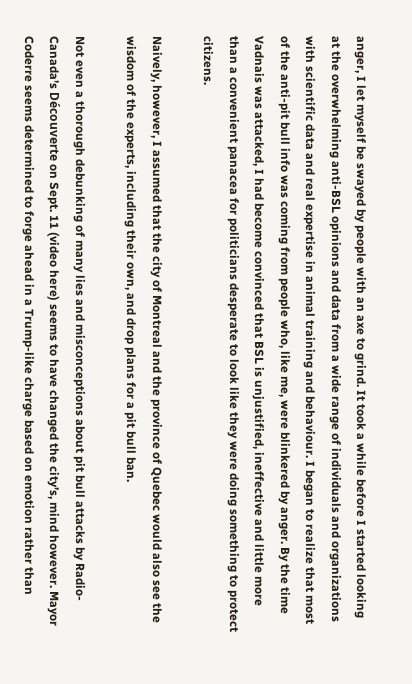anger, I let myself be swayed by people with an axe to grind. It took a while before I started looking at the overwhelming anti-BSL opinions and data from a wide range of individuals and organizations with scientific data and real expertise in animal training and behaviour. I began to realize that most of the anti-pit bull info was coming from people who, like me, were blinkered by anger. By the time Vadnais was attacked, I had become convinced that BSL is unjustified, ineffective and little more than a convenient panacea for politicians desperate to look like they were doing something to protect citizens.

Naively, however, I assumed that the city of Montreal and the province of Quebec would also see the wisdom of the experts, including their own, and drop plans for a pit bull ban.

Not even a thorough debunking of many lies and misconceptions about pit bull attacks by Radio-Canada’s Découverte on Sept. 11 (video here) seems to have changed the city’s, mind however. Mayor Coderre seems determined to forge ahead in a Trump-like charge based on emotion rather than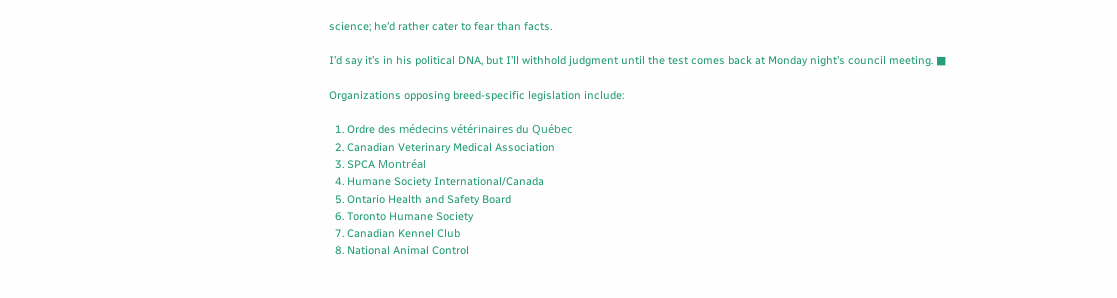science; he’d rather cater to fear than facts.

I’d say it’s in his political DNA, but I’ll withhold judgment until the test comes back at Monday night’s council meeting. ■

Organizations opposing breed-specific legislation include:

  1. Ordre des médecins vétérinaires du Québec
  2. Canadian Veterinary Medical Association
  3. SPCA Montréal
  4. Humane Society International/Canada
  5. Ontario Health and Safety Board
  6. Toronto Humane Society
  7. Canadian Kennel Club
  8. National Animal Control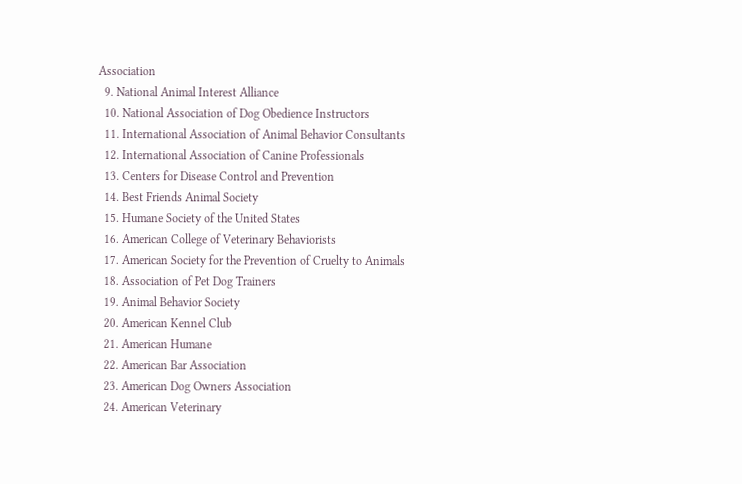Association
  9. National Animal Interest Alliance
  10. National Association of Dog Obedience Instructors
  11. International Association of Animal Behavior Consultants
  12. International Association of Canine Professionals
  13. Centers for Disease Control and Prevention
  14. Best Friends Animal Society
  15. Humane Society of the United States
  16. American College of Veterinary Behaviorists
  17. American Society for the Prevention of Cruelty to Animals
  18. Association of Pet Dog Trainers
  19. Animal Behavior Society
  20. American Kennel Club
  21. American Humane
  22. American Bar Association
  23. American Dog Owners Association
  24. American Veterinary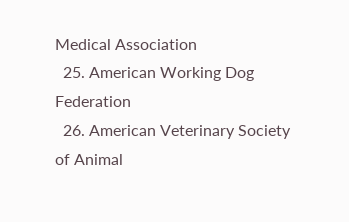Medical Association
  25. American Working Dog Federation
  26. American Veterinary Society of Animal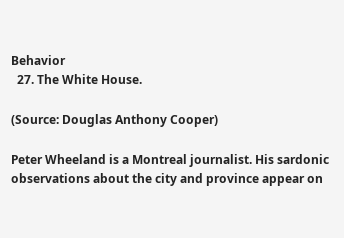Behavior
  27. The White House.

(Source: Douglas Anthony Cooper)

Peter Wheeland is a Montreal journalist. His sardonic observations about the city and province appear on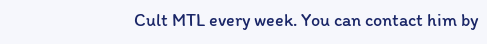Cult MTL every week. You can contact him by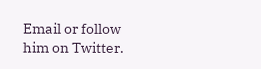Email or follow him on Twitter.